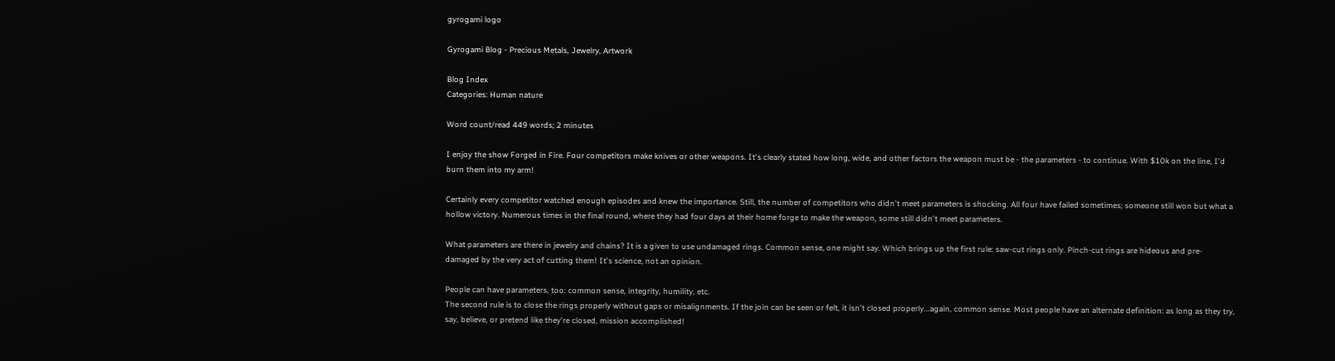gyrogami logo

Gyrogami Blog - Precious Metals, Jewelry, Artwork

Blog Index
Categories: Human nature

Word count/read 449 words; 2 minutes

I enjoy the show Forged in Fire. Four competitors make knives or other weapons. It's clearly stated how long, wide, and other factors the weapon must be - the parameters - to continue. With $10k on the line, I'd burn them into my arm!

Certainly every competitor watched enough episodes and knew the importance. Still, the number of competitors who didn't meet parameters is shocking. All four have failed sometimes; someone still won but what a hollow victory. Numerous times in the final round, where they had four days at their home forge to make the weapon, some still didn't meet parameters.

What parameters are there in jewelry and chains? It is a given to use undamaged rings. Common sense, one might say. Which brings up the first rule: saw-cut rings only. Pinch-cut rings are hideous and pre-damaged by the very act of cutting them! It's science, not an opinion.

People can have parameters, too: common sense, integrity, humility, etc.
The second rule is to close the rings properly without gaps or misalignments. If the join can be seen or felt, it isn't closed properly...again, common sense. Most people have an alternate definition: as long as they try, say, believe, or pretend like they're closed, mission accomplished!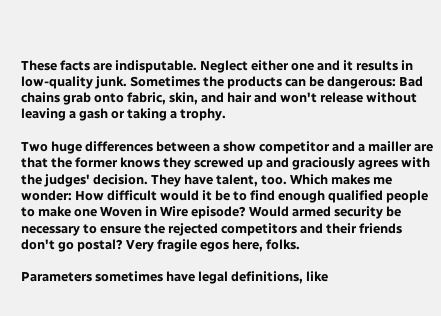These facts are indisputable. Neglect either one and it results in low-quality junk. Sometimes the products can be dangerous: Bad chains grab onto fabric, skin, and hair and won't release without leaving a gash or taking a trophy.

Two huge differences between a show competitor and a mailler are that the former knows they screwed up and graciously agrees with the judges' decision. They have talent, too. Which makes me wonder: How difficult would it be to find enough qualified people to make one Woven in Wire episode? Would armed security be necessary to ensure the rejected competitors and their friends don't go postal? Very fragile egos here, folks.

Parameters sometimes have legal definitions, like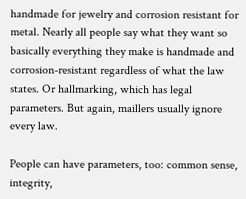handmade for jewelry and corrosion resistant for metal. Nearly all people say what they want so basically everything they make is handmade and corrosion-resistant regardless of what the law states. Or hallmarking, which has legal parameters. But again, maillers usually ignore every law.

People can have parameters, too: common sense, integrity,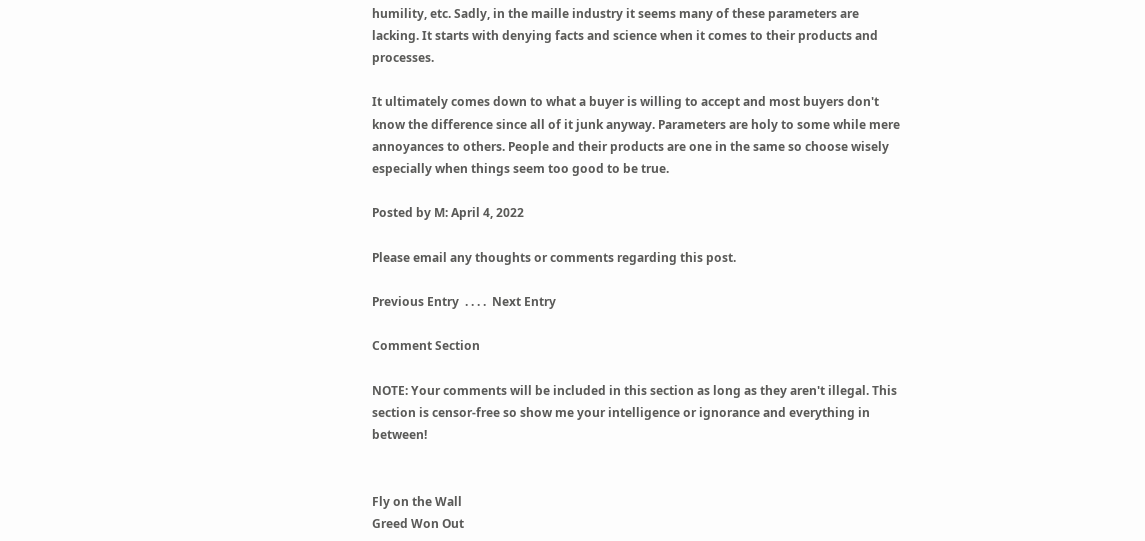humility, etc. Sadly, in the maille industry it seems many of these parameters are lacking. It starts with denying facts and science when it comes to their products and processes.

It ultimately comes down to what a buyer is willing to accept and most buyers don't know the difference since all of it junk anyway. Parameters are holy to some while mere annoyances to others. People and their products are one in the same so choose wisely especially when things seem too good to be true.

Posted by M: April 4, 2022

Please email any thoughts or comments regarding this post.

Previous Entry  . . . .  Next Entry

Comment Section

NOTE: Your comments will be included in this section as long as they aren't illegal. This section is censor-free so show me your intelligence or ignorance and everything in between!


Fly on the Wall
Greed Won Out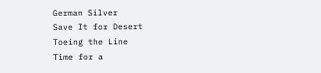German Silver
Save It for Desert
Toeing the Line
Time for a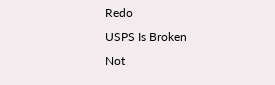Redo
USPS Is Broken
Not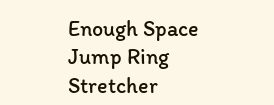Enough Space
Jump Ring Stretcher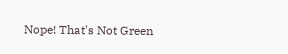Nope! That's Not Green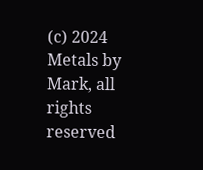(c) 2024 Metals by Mark, all rights reserved